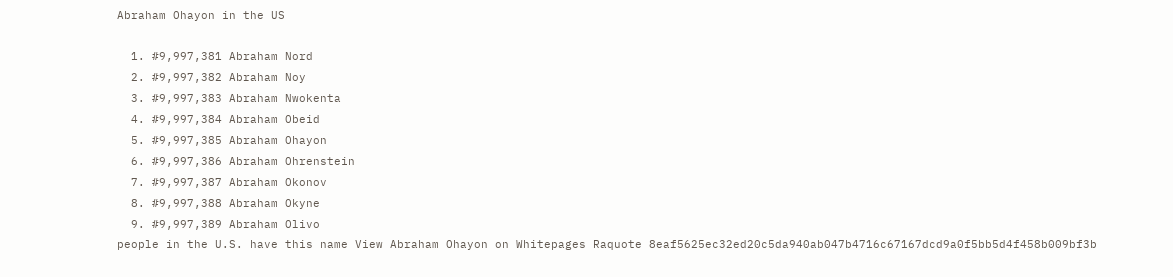Abraham Ohayon in the US

  1. #9,997,381 Abraham Nord
  2. #9,997,382 Abraham Noy
  3. #9,997,383 Abraham Nwokenta
  4. #9,997,384 Abraham Obeid
  5. #9,997,385 Abraham Ohayon
  6. #9,997,386 Abraham Ohrenstein
  7. #9,997,387 Abraham Okonov
  8. #9,997,388 Abraham Okyne
  9. #9,997,389 Abraham Olivo
people in the U.S. have this name View Abraham Ohayon on Whitepages Raquote 8eaf5625ec32ed20c5da940ab047b4716c67167dcd9a0f5bb5d4f458b009bf3b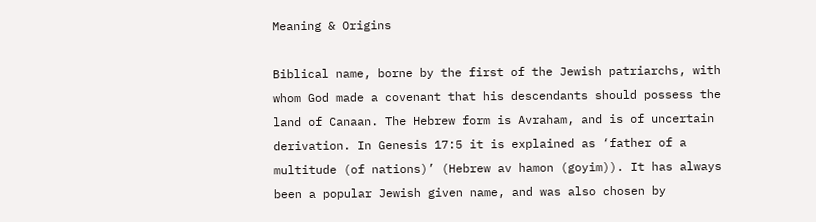Meaning & Origins

Biblical name, borne by the first of the Jewish patriarchs, with whom God made a covenant that his descendants should possess the land of Canaan. The Hebrew form is Avraham, and is of uncertain derivation. In Genesis 17:5 it is explained as ‘father of a multitude (of nations)’ (Hebrew av hamon (goyim)). It has always been a popular Jewish given name, and was also chosen by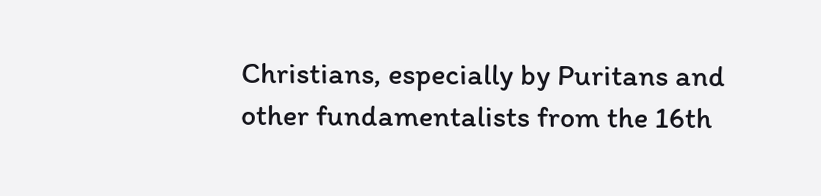Christians, especially by Puritans and other fundamentalists from the 16th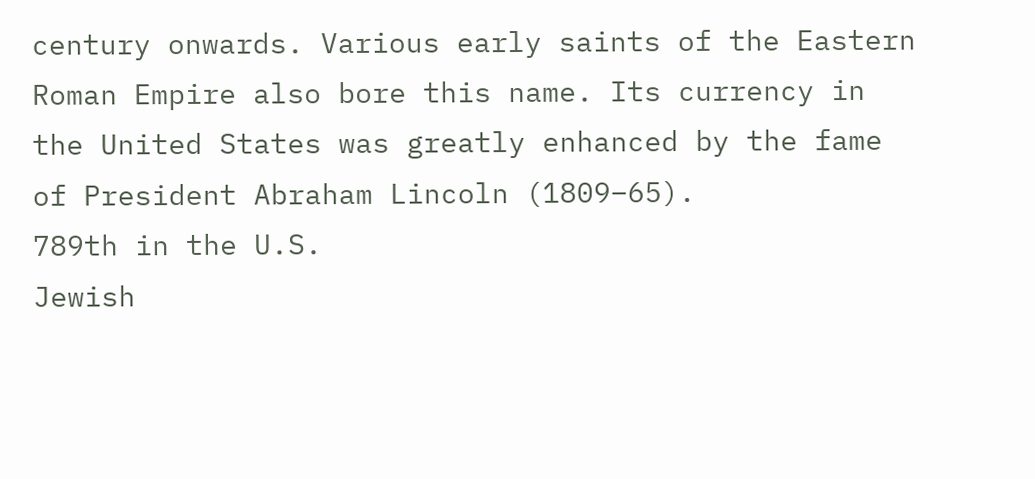century onwards. Various early saints of the Eastern Roman Empire also bore this name. Its currency in the United States was greatly enhanced by the fame of President Abraham Lincoln (1809–65).
789th in the U.S.
Jewish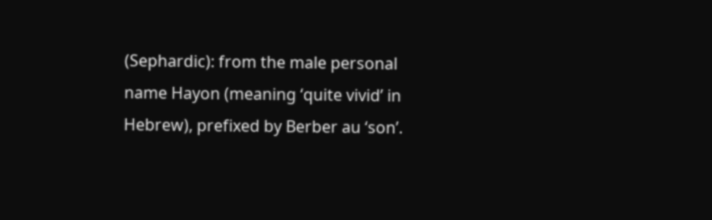(Sephardic): from the male personal name Hayon (meaning ‘quite vivid’ in Hebrew), prefixed by Berber au ‘son’.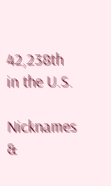42,238th in the U.S.

Nicknames &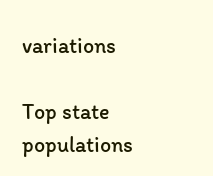variations

Top state populations